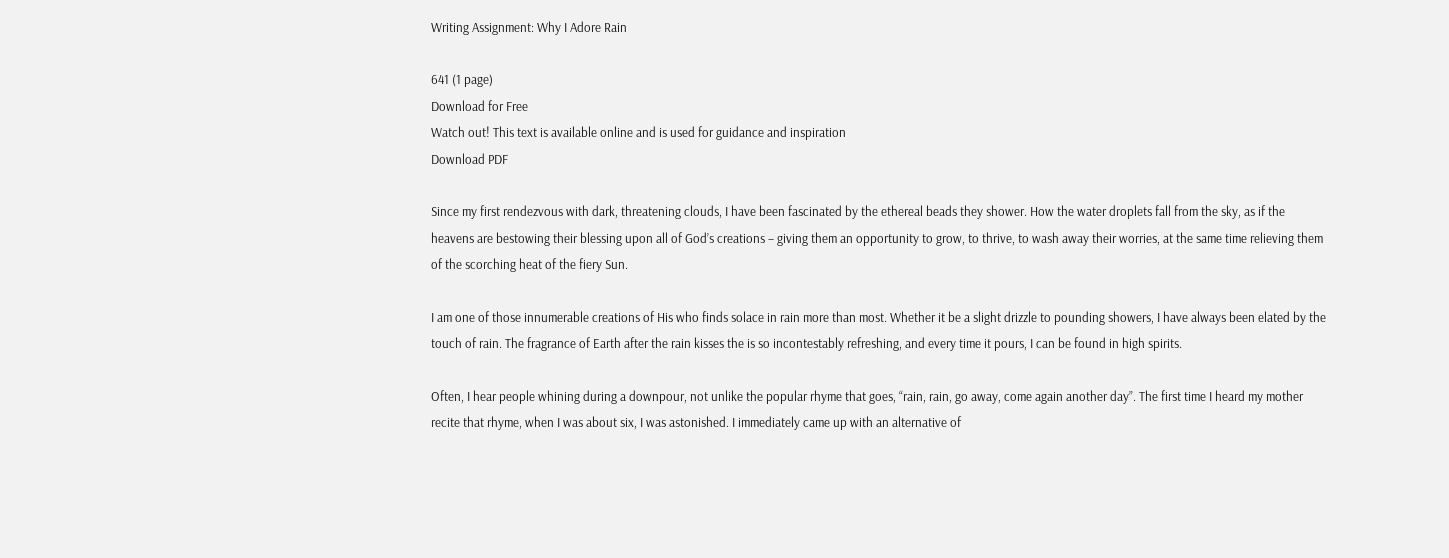Writing Assignment: Why I Adore Rain

641 (1 page)
Download for Free
Watch out! This text is available online and is used for guidance and inspiration
Download PDF

Since my first rendezvous with dark, threatening clouds, I have been fascinated by the ethereal beads they shower. How the water droplets fall from the sky, as if the heavens are bestowing their blessing upon all of God’s creations – giving them an opportunity to grow, to thrive, to wash away their worries, at the same time relieving them of the scorching heat of the fiery Sun.

I am one of those innumerable creations of His who finds solace in rain more than most. Whether it be a slight drizzle to pounding showers, I have always been elated by the touch of rain. The fragrance of Earth after the rain kisses the is so incontestably refreshing, and every time it pours, I can be found in high spirits.

Often, I hear people whining during a downpour, not unlike the popular rhyme that goes, “rain, rain, go away, come again another day”. The first time I heard my mother recite that rhyme, when I was about six, I was astonished. I immediately came up with an alternative of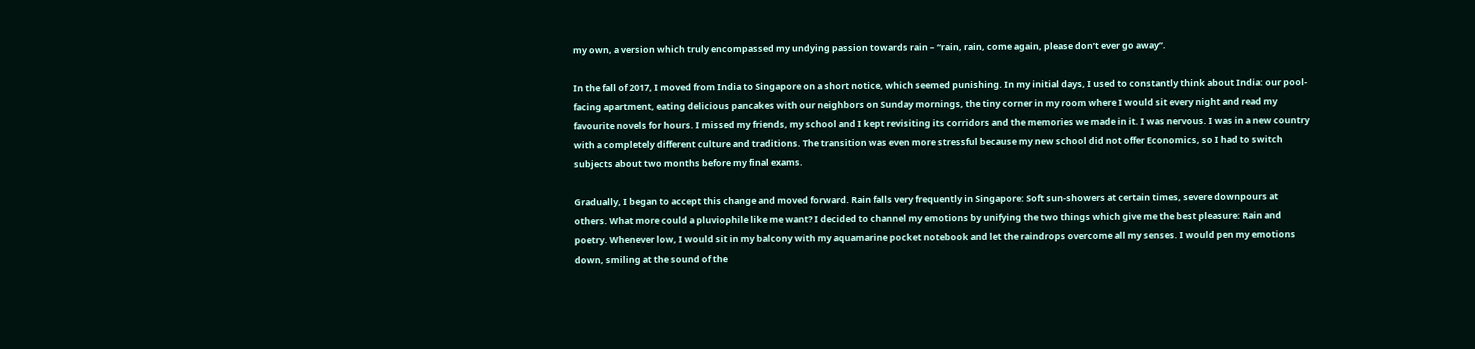my own, a version which truly encompassed my undying passion towards rain – “rain, rain, come again, please don’t ever go away”.

In the fall of 2017, I moved from India to Singapore on a short notice, which seemed punishing. In my initial days, I used to constantly think about India: our pool-facing apartment, eating delicious pancakes with our neighbors on Sunday mornings, the tiny corner in my room where I would sit every night and read my favourite novels for hours. I missed my friends, my school and I kept revisiting its corridors and the memories we made in it. I was nervous. I was in a new country with a completely different culture and traditions. The transition was even more stressful because my new school did not offer Economics, so I had to switch subjects about two months before my final exams.

Gradually, I began to accept this change and moved forward. Rain falls very frequently in Singapore: Soft sun-showers at certain times, severe downpours at others. What more could a pluviophile like me want? I decided to channel my emotions by unifying the two things which give me the best pleasure: Rain and poetry. Whenever low, I would sit in my balcony with my aquamarine pocket notebook and let the raindrops overcome all my senses. I would pen my emotions down, smiling at the sound of the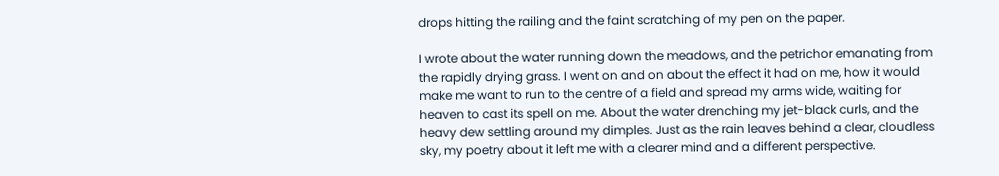drops hitting the railing and the faint scratching of my pen on the paper.

I wrote about the water running down the meadows, and the petrichor emanating from the rapidly drying grass. I went on and on about the effect it had on me, how it would make me want to run to the centre of a field and spread my arms wide, waiting for heaven to cast its spell on me. About the water drenching my jet-black curls, and the heavy dew settling around my dimples. Just as the rain leaves behind a clear, cloudless sky, my poetry about it left me with a clearer mind and a different perspective.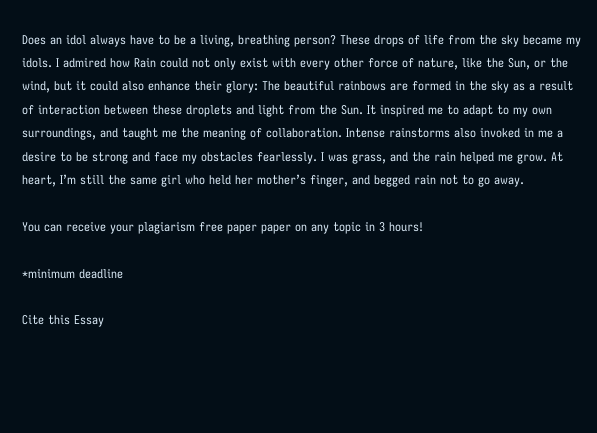Does an idol always have to be a living, breathing person? These drops of life from the sky became my idols. I admired how Rain could not only exist with every other force of nature, like the Sun, or the wind, but it could also enhance their glory: The beautiful rainbows are formed in the sky as a result of interaction between these droplets and light from the Sun. It inspired me to adapt to my own surroundings, and taught me the meaning of collaboration. Intense rainstorms also invoked in me a desire to be strong and face my obstacles fearlessly. I was grass, and the rain helped me grow. At heart, I’m still the same girl who held her mother’s finger, and begged rain not to go away.

You can receive your plagiarism free paper paper on any topic in 3 hours!

*minimum deadline

Cite this Essay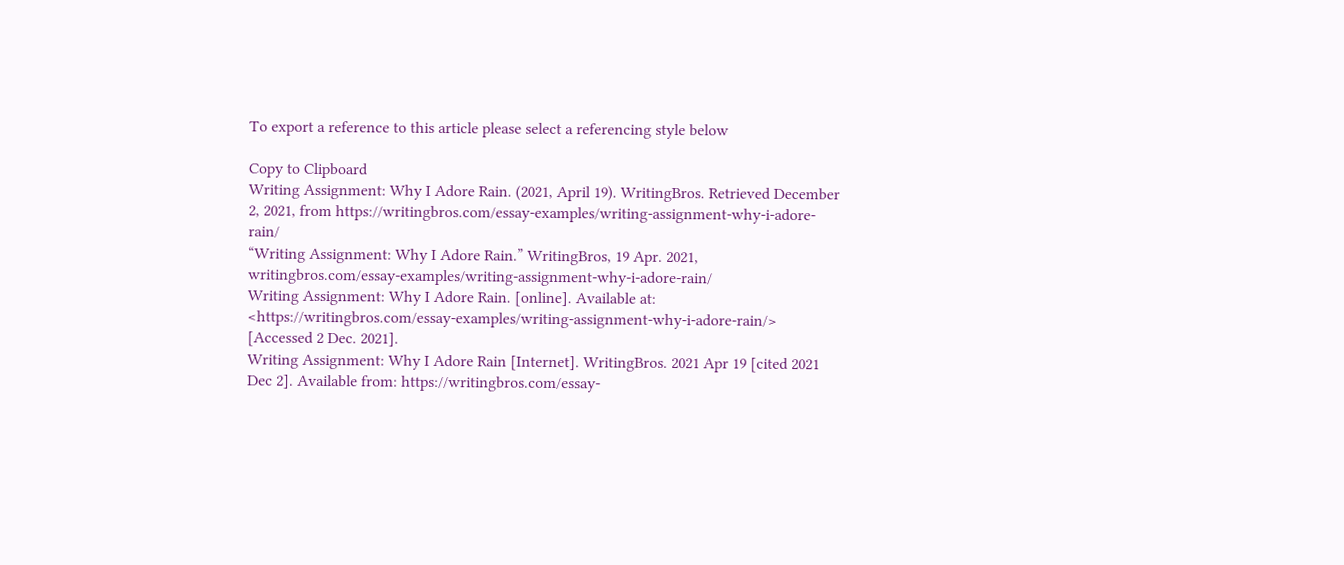To export a reference to this article please select a referencing style below

Copy to Clipboard
Writing Assignment: Why I Adore Rain. (2021, April 19). WritingBros. Retrieved December 2, 2021, from https://writingbros.com/essay-examples/writing-assignment-why-i-adore-rain/
“Writing Assignment: Why I Adore Rain.” WritingBros, 19 Apr. 2021, writingbros.com/essay-examples/writing-assignment-why-i-adore-rain/
Writing Assignment: Why I Adore Rain. [online]. Available at: <https://writingbros.com/essay-examples/writing-assignment-why-i-adore-rain/> [Accessed 2 Dec. 2021].
Writing Assignment: Why I Adore Rain [Internet]. WritingBros. 2021 Apr 19 [cited 2021 Dec 2]. Available from: https://writingbros.com/essay-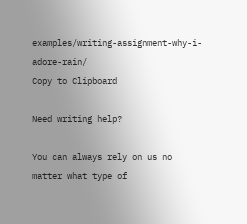examples/writing-assignment-why-i-adore-rain/
Copy to Clipboard

Need writing help?

You can always rely on us no matter what type of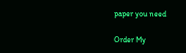paper you need

Order My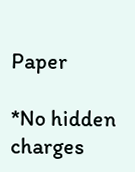Paper

*No hidden charges